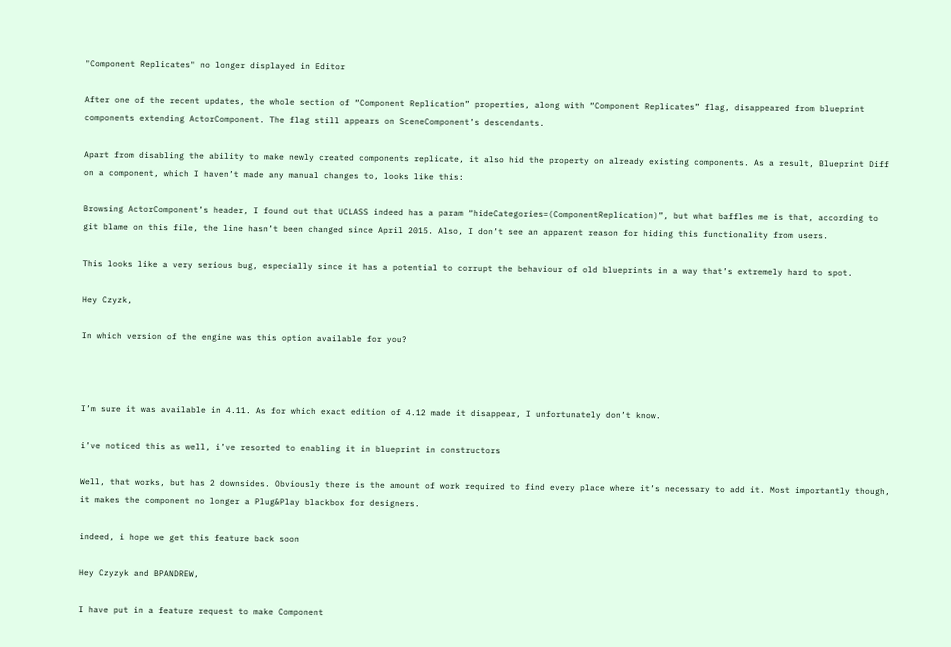"Component Replicates" no longer displayed in Editor

After one of the recent updates, the whole section of “Component Replication” properties, along with “Component Replicates” flag, disappeared from blueprint components extending ActorComponent. The flag still appears on SceneComponent’s descendants.

Apart from disabling the ability to make newly created components replicate, it also hid the property on already existing components. As a result, Blueprint Diff on a component, which I haven’t made any manual changes to, looks like this:

Browsing ActorComponent’s header, I found out that UCLASS indeed has a param “hideCategories=(ComponentReplication)”, but what baffles me is that, according to git blame on this file, the line hasn’t been changed since April 2015. Also, I don’t see an apparent reason for hiding this functionality from users.

This looks like a very serious bug, especially since it has a potential to corrupt the behaviour of old blueprints in a way that’s extremely hard to spot.

Hey Czyzk,

In which version of the engine was this option available for you?



I’m sure it was available in 4.11. As for which exact edition of 4.12 made it disappear, I unfortunately don’t know.

i’ve noticed this as well, i’ve resorted to enabling it in blueprint in constructors

Well, that works, but has 2 downsides. Obviously there is the amount of work required to find every place where it’s necessary to add it. Most importantly though, it makes the component no longer a Plug&Play blackbox for designers.

indeed, i hope we get this feature back soon

Hey Czyzyk and BPANDREW,

I have put in a feature request to make Component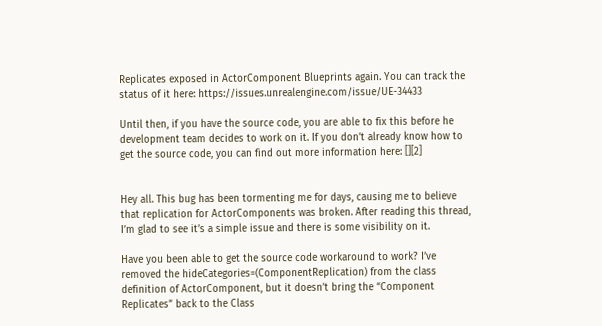Replicates exposed in ActorComponent Blueprints again. You can track the status of it here: https://issues.unrealengine.com/issue/UE-34433

Until then, if you have the source code, you are able to fix this before he development team decides to work on it. If you don’t already know how to get the source code, you can find out more information here: [][2]


Hey all. This bug has been tormenting me for days, causing me to believe that replication for ActorComponents was broken. After reading this thread, I’m glad to see it’s a simple issue and there is some visibility on it.

Have you been able to get the source code workaround to work? I’ve removed the hideCategories=(ComponentReplication) from the class definition of ActorComponent, but it doesn’t bring the “Component Replicates” back to the Class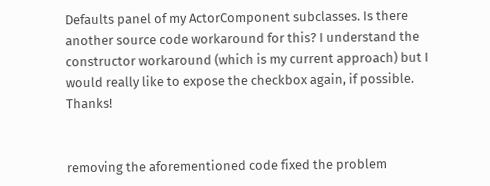Defaults panel of my ActorComponent subclasses. Is there another source code workaround for this? I understand the constructor workaround (which is my current approach) but I would really like to expose the checkbox again, if possible. Thanks!


removing the aforementioned code fixed the problem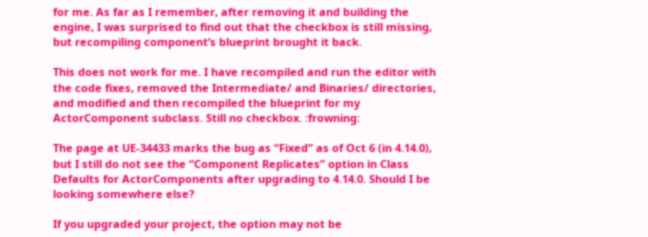for me. As far as I remember, after removing it and building the engine, I was surprised to find out that the checkbox is still missing, but recompiling component’s blueprint brought it back.

This does not work for me. I have recompiled and run the editor with the code fixes, removed the Intermediate/ and Binaries/ directories, and modified and then recompiled the blueprint for my ActorComponent subclass. Still no checkbox. :frowning:

The page at UE-34433 marks the bug as “Fixed” as of Oct 6 (in 4.14.0), but I still do not see the “Component Replicates” option in Class Defaults for ActorComponents after upgrading to 4.14.0. Should I be looking somewhere else?

If you upgraded your project, the option may not be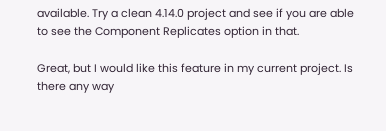available. Try a clean 4.14.0 project and see if you are able to see the Component Replicates option in that.

Great, but I would like this feature in my current project. Is there any way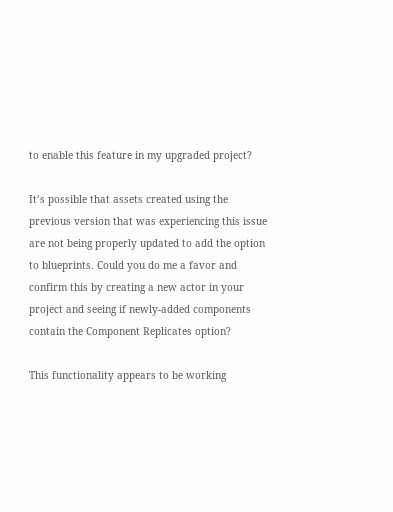to enable this feature in my upgraded project?

It’s possible that assets created using the previous version that was experiencing this issue are not being properly updated to add the option to blueprints. Could you do me a favor and confirm this by creating a new actor in your project and seeing if newly-added components contain the Component Replicates option?

This functionality appears to be working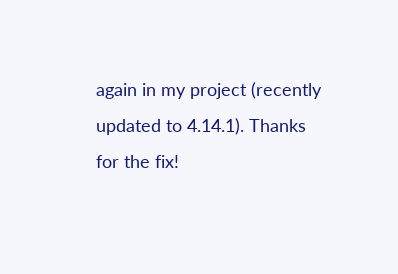again in my project (recently updated to 4.14.1). Thanks for the fix!